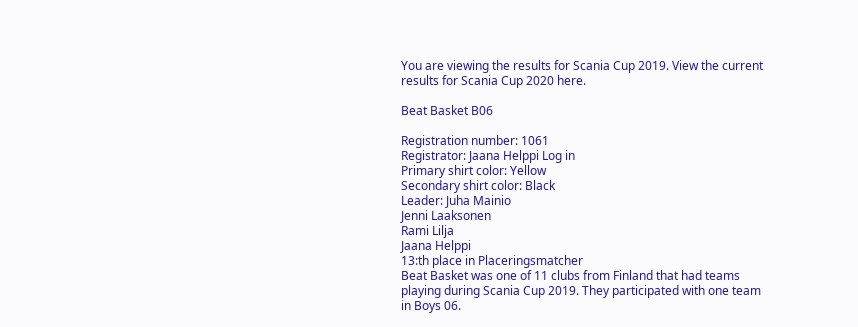You are viewing the results for Scania Cup 2019. View the current results for Scania Cup 2020 here.

Beat Basket B06

Registration number: 1061
Registrator: Jaana Helppi Log in
Primary shirt color: Yellow
Secondary shirt color: Black
Leader: Juha Mainio
Jenni Laaksonen
Rami Lilja
Jaana Helppi
13:th place in Placeringsmatcher
Beat Basket was one of 11 clubs from Finland that had teams playing during Scania Cup 2019. They participated with one team in Boys 06.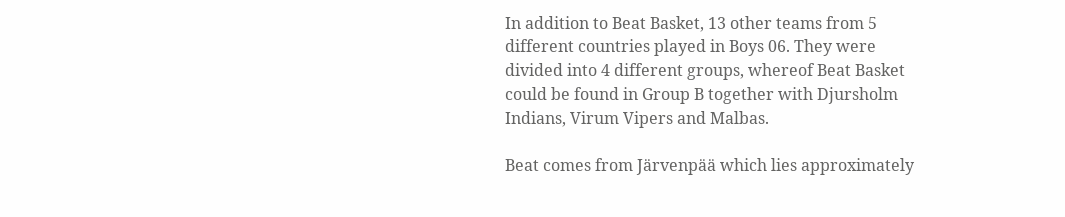In addition to Beat Basket, 13 other teams from 5 different countries played in Boys 06. They were divided into 4 different groups, whereof Beat Basket could be found in Group B together with Djursholm Indians, Virum Vipers and Malbas.

Beat comes from Järvenpää which lies approximately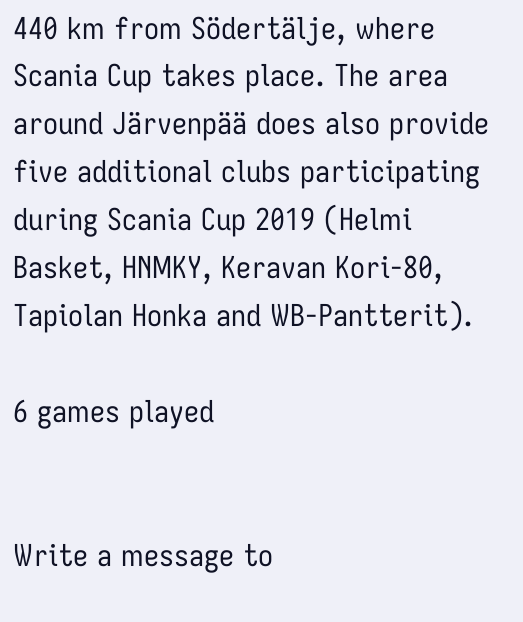440 km from Södertälje, where Scania Cup takes place. The area around Järvenpää does also provide five additional clubs participating during Scania Cup 2019 (Helmi Basket, HNMKY, Keravan Kori-80, Tapiolan Honka and WB-Pantterit).

6 games played


Write a message to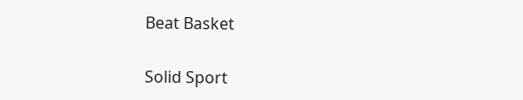Beat Basket


Solid Sport